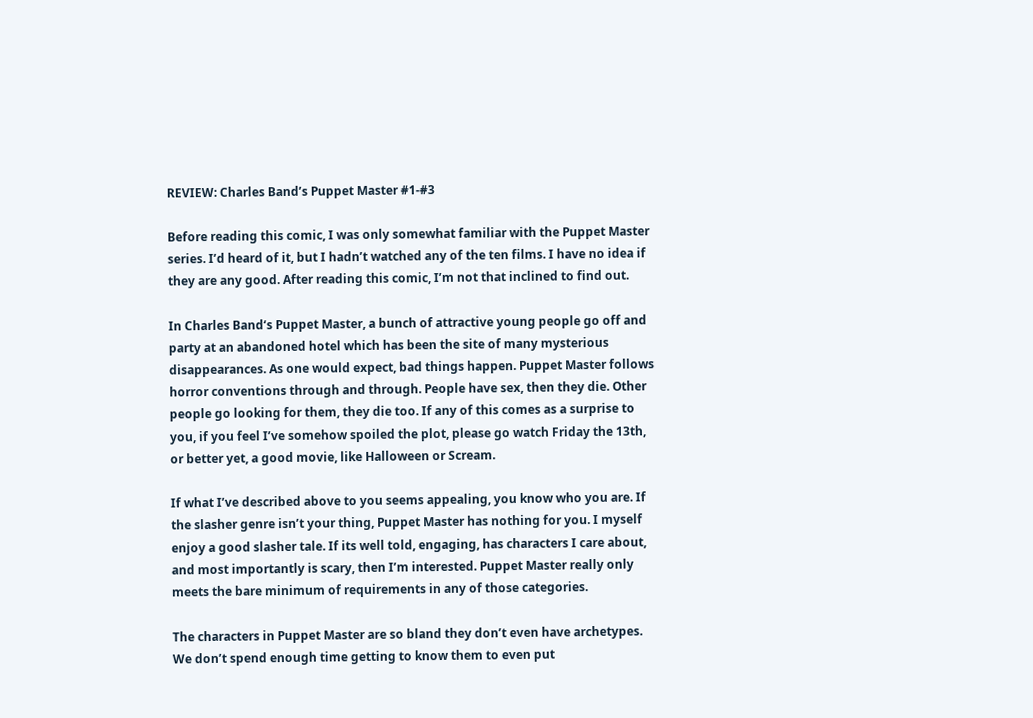REVIEW: Charles Band’s Puppet Master #1-#3

Before reading this comic, I was only somewhat familiar with the Puppet Master series. I’d heard of it, but I hadn’t watched any of the ten films. I have no idea if they are any good. After reading this comic, I’m not that inclined to find out.

In Charles Band‘s Puppet Master, a bunch of attractive young people go off and party at an abandoned hotel which has been the site of many mysterious disappearances. As one would expect, bad things happen. Puppet Master follows horror conventions through and through. People have sex, then they die. Other people go looking for them, they die too. If any of this comes as a surprise to you, if you feel I’ve somehow spoiled the plot, please go watch Friday the 13th, or better yet, a good movie, like Halloween or Scream.

If what I’ve described above to you seems appealing, you know who you are. If the slasher genre isn’t your thing, Puppet Master has nothing for you. I myself enjoy a good slasher tale. If its well told, engaging, has characters I care about, and most importantly is scary, then I’m interested. Puppet Master really only meets the bare minimum of requirements in any of those categories.

The characters in Puppet Master are so bland they don’t even have archetypes. We don’t spend enough time getting to know them to even put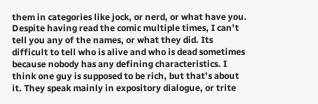them in categories like jock, or nerd, or what have you. Despite having read the comic multiple times, I can’t tell you any of the names, or what they did. Its difficult to tell who is alive and who is dead sometimes because nobody has any defining characteristics. I think one guy is supposed to be rich, but that’s about it. They speak mainly in expository dialogue, or trite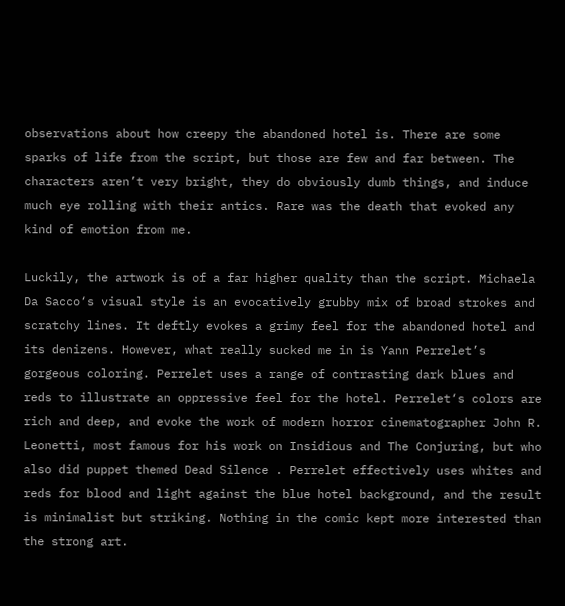observations about how creepy the abandoned hotel is. There are some sparks of life from the script, but those are few and far between. The characters aren’t very bright, they do obviously dumb things, and induce much eye rolling with their antics. Rare was the death that evoked any kind of emotion from me.

Luckily, the artwork is of a far higher quality than the script. Michaela Da Sacco‘s visual style is an evocatively grubby mix of broad strokes and scratchy lines. It deftly evokes a grimy feel for the abandoned hotel and its denizens. However, what really sucked me in is Yann Perrelet’s gorgeous coloring. Perrelet uses a range of contrasting dark blues and reds to illustrate an oppressive feel for the hotel. Perrelet‘s colors are rich and deep, and evoke the work of modern horror cinematographer John R. Leonetti, most famous for his work on Insidious and The Conjuring, but who also did puppet themed Dead Silence . Perrelet effectively uses whites and reds for blood and light against the blue hotel background, and the result is minimalist but striking. Nothing in the comic kept more interested than the strong art.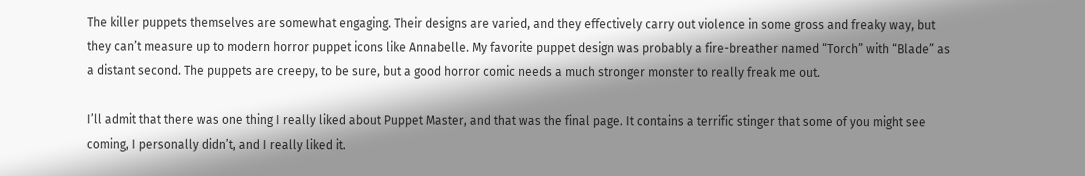The killer puppets themselves are somewhat engaging. Their designs are varied, and they effectively carry out violence in some gross and freaky way, but they can’t measure up to modern horror puppet icons like Annabelle. My favorite puppet design was probably a fire-breather named “Torch” with “Blade” as a distant second. The puppets are creepy, to be sure, but a good horror comic needs a much stronger monster to really freak me out.

I’ll admit that there was one thing I really liked about Puppet Master, and that was the final page. It contains a terrific stinger that some of you might see coming, I personally didn’t, and I really liked it.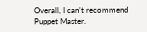Overall, I can’t recommend Puppet Master.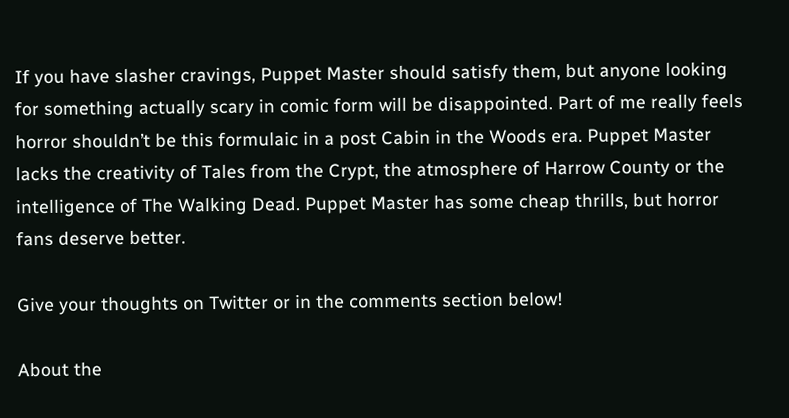If you have slasher cravings, Puppet Master should satisfy them, but anyone looking for something actually scary in comic form will be disappointed. Part of me really feels horror shouldn’t be this formulaic in a post Cabin in the Woods era. Puppet Master lacks the creativity of Tales from the Crypt, the atmosphere of Harrow County or the intelligence of The Walking Dead. Puppet Master has some cheap thrills, but horror fans deserve better.

Give your thoughts on Twitter or in the comments section below!

About the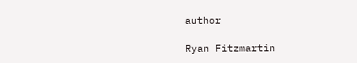author

Ryan Fitzmartin